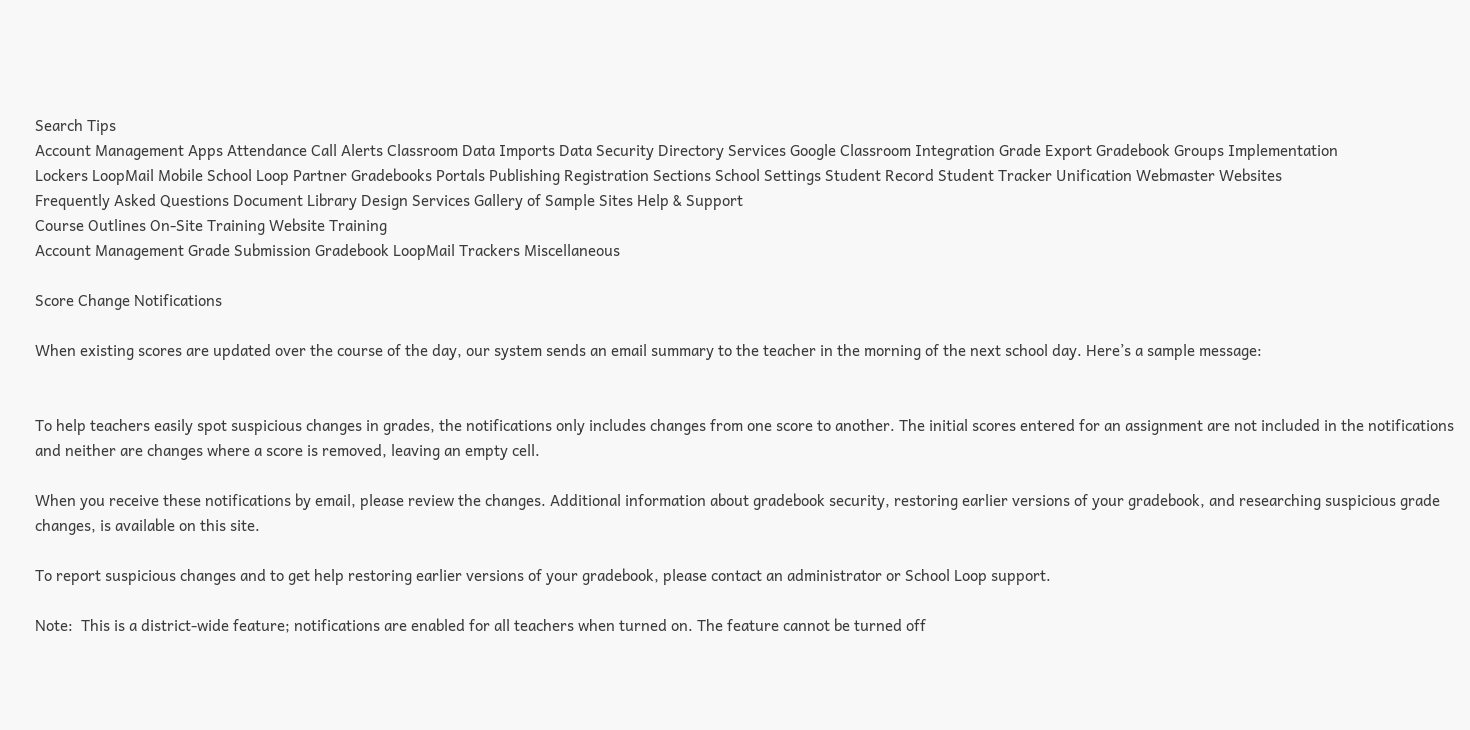Search Tips
Account Management Apps Attendance Call Alerts Classroom Data Imports Data Security Directory Services Google Classroom Integration Grade Export Gradebook Groups Implementation
Lockers LoopMail Mobile School Loop Partner Gradebooks Portals Publishing Registration Sections School Settings Student Record Student Tracker Unification Webmaster Websites
Frequently Asked Questions Document Library Design Services Gallery of Sample Sites Help & Support
Course Outlines On-Site Training Website Training
Account Management Grade Submission Gradebook LoopMail Trackers Miscellaneous

Score Change Notifications

When existing scores are updated over the course of the day, our system sends an email summary to the teacher in the morning of the next school day. Here’s a sample message:


To help teachers easily spot suspicious changes in grades, the notifications only includes changes from one score to another. The initial scores entered for an assignment are not included in the notifications and neither are changes where a score is removed, leaving an empty cell.

When you receive these notifications by email, please review the changes. Additional information about gradebook security, restoring earlier versions of your gradebook, and researching suspicious grade changes, is available on this site.

To report suspicious changes and to get help restoring earlier versions of your gradebook, please contact an administrator or School Loop support.

Note:  This is a district-wide feature; notifications are enabled for all teachers when turned on. The feature cannot be turned off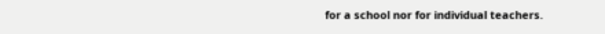for a school nor for individual teachers.